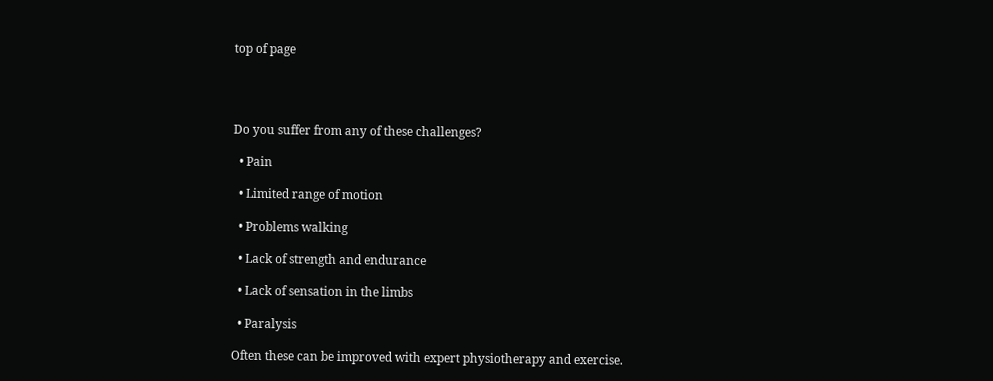top of page




Do you suffer from any of these challenges?

  • Pain

  • Limited range of motion

  • Problems walking

  • Lack of strength and endurance

  • Lack of sensation in the limbs

  • Paralysis

Often these can be improved with expert physiotherapy and exercise.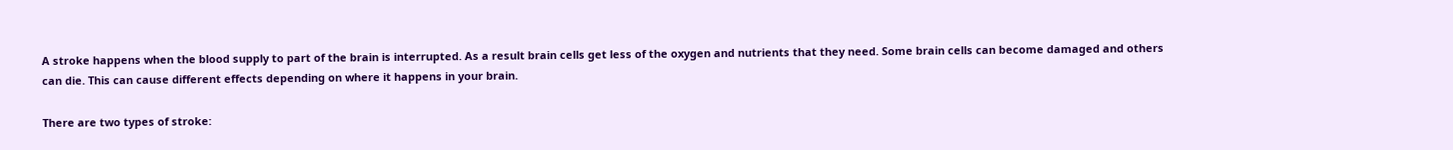A stroke happens when the blood supply to part of the brain is interrupted. As a result brain cells get less of the oxygen and nutrients that they need. Some brain cells can become damaged and others can die. This can cause different effects depending on where it happens in your brain.

There are two types of stroke: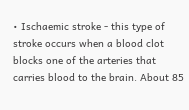• Ischaemic stroke - this type of stroke occurs when a blood clot blocks one of the arteries that carries blood to the brain. About 85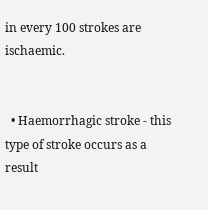in every 100 strokes are ischaemic.


  • Haemorrhagic stroke - this type of stroke occurs as a result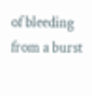of bleeding from a burst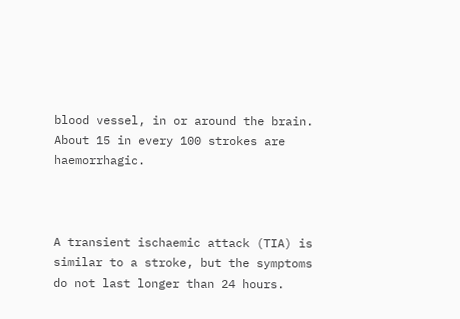blood vessel, in or around the brain. About 15 in every 100 strokes are haemorrhagic.



A transient ischaemic attack (TIA) is similar to a stroke, but the symptoms do not last longer than 24 hours.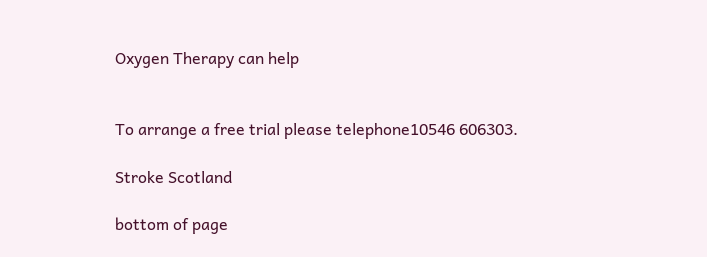Oxygen Therapy can help


To arrange a free trial please telephone10546 606303.

Stroke Scotland

bottom of page